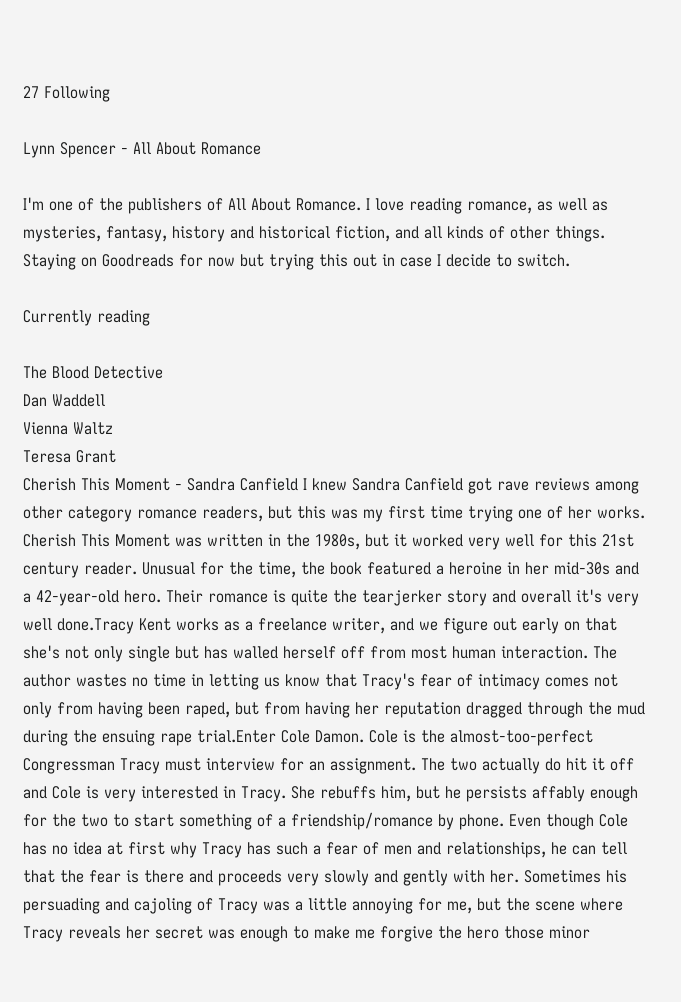27 Following

Lynn Spencer - All About Romance

I'm one of the publishers of All About Romance. I love reading romance, as well as mysteries, fantasy, history and historical fiction, and all kinds of other things. Staying on Goodreads for now but trying this out in case I decide to switch.

Currently reading

The Blood Detective
Dan Waddell
Vienna Waltz
Teresa Grant
Cherish This Moment - Sandra Canfield I knew Sandra Canfield got rave reviews among other category romance readers, but this was my first time trying one of her works. Cherish This Moment was written in the 1980s, but it worked very well for this 21st century reader. Unusual for the time, the book featured a heroine in her mid-30s and a 42-year-old hero. Their romance is quite the tearjerker story and overall it's very well done.Tracy Kent works as a freelance writer, and we figure out early on that she's not only single but has walled herself off from most human interaction. The author wastes no time in letting us know that Tracy's fear of intimacy comes not only from having been raped, but from having her reputation dragged through the mud during the ensuing rape trial.Enter Cole Damon. Cole is the almost-too-perfect Congressman Tracy must interview for an assignment. The two actually do hit it off and Cole is very interested in Tracy. She rebuffs him, but he persists affably enough for the two to start something of a friendship/romance by phone. Even though Cole has no idea at first why Tracy has such a fear of men and relationships, he can tell that the fear is there and proceeds very slowly and gently with her. Sometimes his persuading and cajoling of Tracy was a little annoying for me, but the scene where Tracy reveals her secret was enough to make me forgive the hero those minor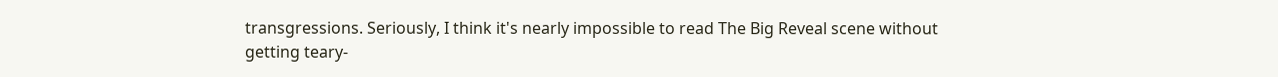transgressions. Seriously, I think it's nearly impossible to read The Big Reveal scene without getting teary-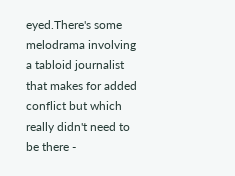eyed.There's some melodrama involving a tabloid journalist that makes for added conflict but which really didn't need to be there -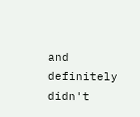and definitely didn't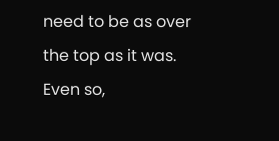need to be as over the top as it was. Even so,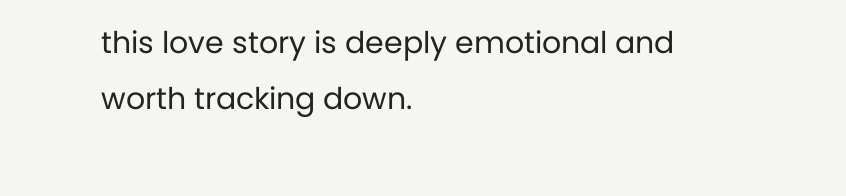this love story is deeply emotional and worth tracking down.